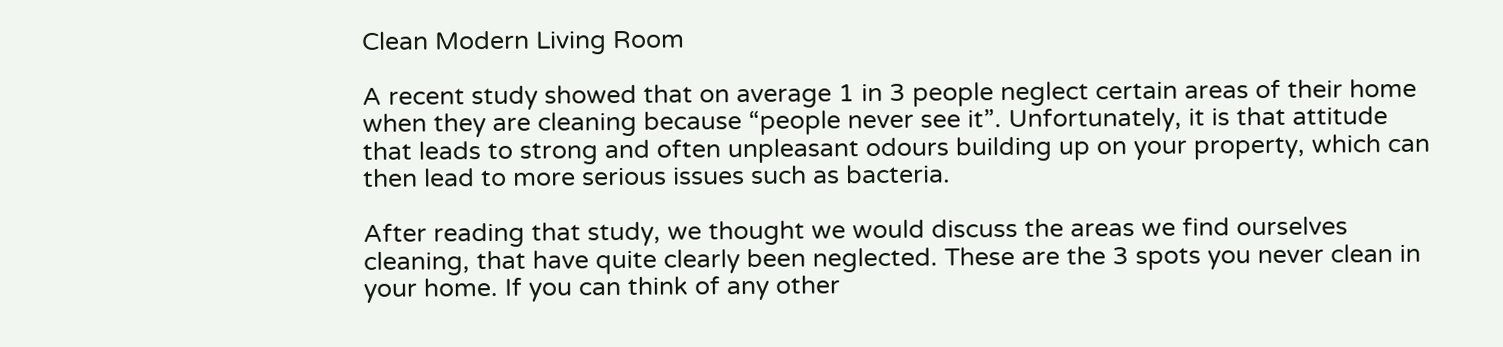Clean Modern Living Room

A recent study showed that on average 1 in 3 people neglect certain areas of their home when they are cleaning because “people never see it”. Unfortunately, it is that attitude that leads to strong and often unpleasant odours building up on your property, which can then lead to more serious issues such as bacteria.

After reading that study, we thought we would discuss the areas we find ourselves cleaning, that have quite clearly been neglected. These are the 3 spots you never clean in your home. If you can think of any other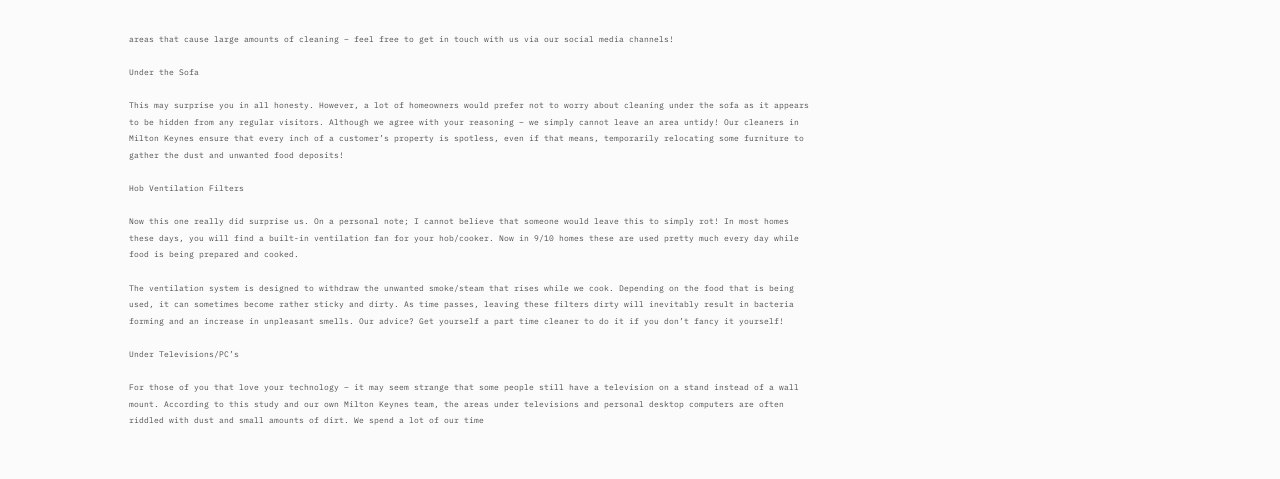areas that cause large amounts of cleaning – feel free to get in touch with us via our social media channels!

Under the Sofa

This may surprise you in all honesty. However, a lot of homeowners would prefer not to worry about cleaning under the sofa as it appears to be hidden from any regular visitors. Although we agree with your reasoning – we simply cannot leave an area untidy! Our cleaners in Milton Keynes ensure that every inch of a customer’s property is spotless, even if that means, temporarily relocating some furniture to gather the dust and unwanted food deposits!

Hob Ventilation Filters

Now this one really did surprise us. On a personal note; I cannot believe that someone would leave this to simply rot! In most homes these days, you will find a built-in ventilation fan for your hob/cooker. Now in 9/10 homes these are used pretty much every day while food is being prepared and cooked.

The ventilation system is designed to withdraw the unwanted smoke/steam that rises while we cook. Depending on the food that is being used, it can sometimes become rather sticky and dirty. As time passes, leaving these filters dirty will inevitably result in bacteria forming and an increase in unpleasant smells. Our advice? Get yourself a part time cleaner to do it if you don’t fancy it yourself!

Under Televisions/PC’s

For those of you that love your technology – it may seem strange that some people still have a television on a stand instead of a wall mount. According to this study and our own Milton Keynes team, the areas under televisions and personal desktop computers are often riddled with dust and small amounts of dirt. We spend a lot of our time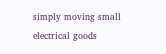simply moving small electrical goods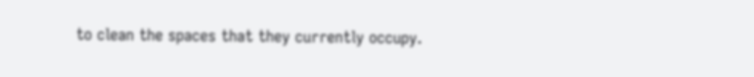to clean the spaces that they currently occupy.